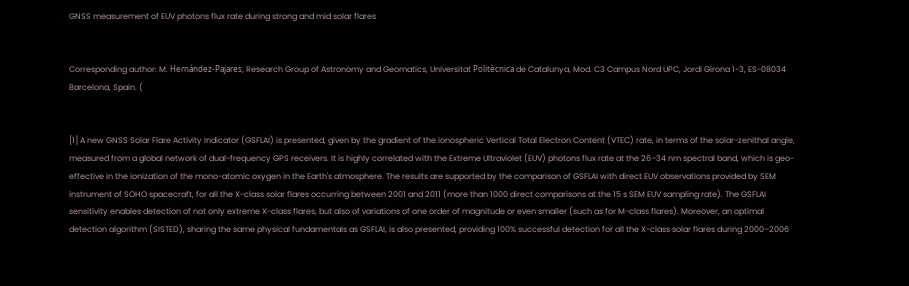GNSS measurement of EUV photons flux rate during strong and mid solar flares


Corresponding author: M. Hernández-Pajares, Research Group of Astronomy and Geomatics, Universitat Politècnica de Catalunya, Mod. C3 Campus Nord UPC, Jordi Girona 1-3, ES-08034 Barcelona, Spain. (


[1] A new GNSS Solar Flare Activity Indicator (GSFLAI) is presented, given by the gradient of the ionospheric Vertical Total Electron Content (VTEC) rate, in terms of the solar-zenithal angle, measured from a global network of dual-frequency GPS receivers. It is highly correlated with the Extreme Ultraviolet (EUV) photons flux rate at the 26–34 nm spectral band, which is geo-effective in the ionization of the mono-atomic oxygen in the Earth's atmosphere. The results are supported by the comparison of GSFLAI with direct EUV observations provided by SEM instrument of SOHO spacecraft, for all the X-class solar flares occurring between 2001 and 2011 (more than 1000 direct comparisons at the 15 s SEM EUV sampling rate). The GSFLAI sensitivity enables detection of not only extreme X-class flares, but also of variations of one order of magnitude or even smaller (such as for M-class flares). Moreover, an optimal detection algorithm (SISTED), sharing the same physical fundamentals as GSFLAI, is also presented, providing 100% successful detection for all the X-class solar flares during 2000–2006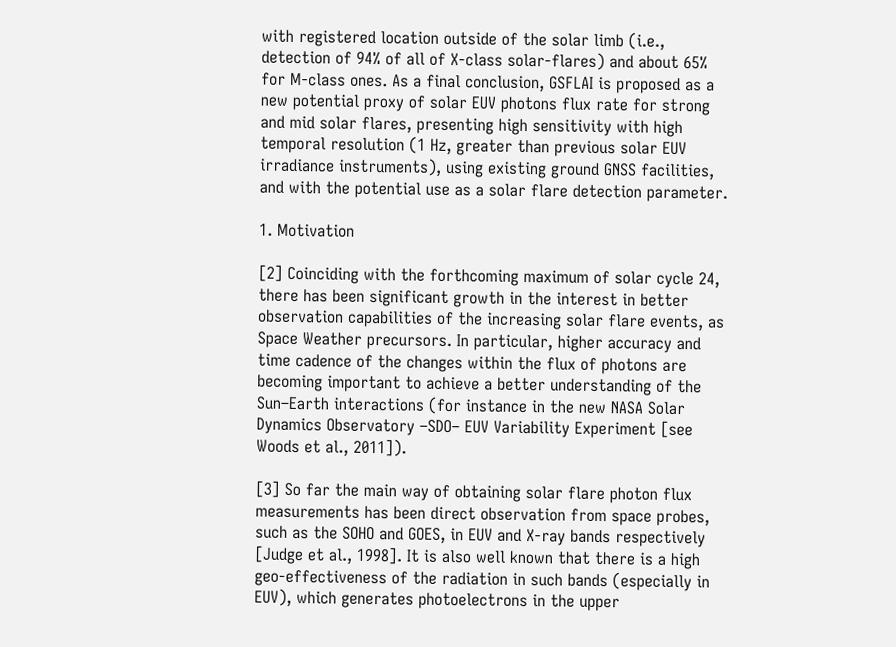with registered location outside of the solar limb (i.e., detection of 94% of all of X-class solar-flares) and about 65% for M-class ones. As a final conclusion, GSFLAI is proposed as a new potential proxy of solar EUV photons flux rate for strong and mid solar flares, presenting high sensitivity with high temporal resolution (1 Hz, greater than previous solar EUV irradiance instruments), using existing ground GNSS facilities, and with the potential use as a solar flare detection parameter.

1. Motivation

[2] Coinciding with the forthcoming maximum of solar cycle 24, there has been significant growth in the interest in better observation capabilities of the increasing solar flare events, as Space Weather precursors. In particular, higher accuracy and time cadence of the changes within the flux of photons are becoming important to achieve a better understanding of the Sun–Earth interactions (for instance in the new NASA Solar Dynamics Observatory –SDO– EUV Variability Experiment [see Woods et al., 2011]).

[3] So far the main way of obtaining solar flare photon flux measurements has been direct observation from space probes, such as the SOHO and GOES, in EUV and X-ray bands respectively [Judge et al., 1998]. It is also well known that there is a high geo-effectiveness of the radiation in such bands (especially in EUV), which generates photoelectrons in the upper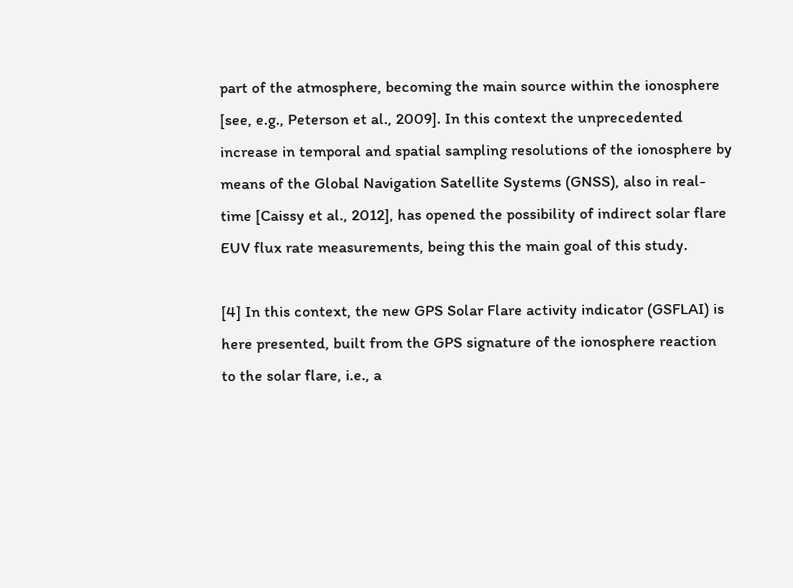part of the atmosphere, becoming the main source within the ionosphere [see, e.g., Peterson et al., 2009]. In this context the unprecedented increase in temporal and spatial sampling resolutions of the ionosphere by means of the Global Navigation Satellite Systems (GNSS), also in real-time [Caissy et al., 2012], has opened the possibility of indirect solar flare EUV flux rate measurements, being this the main goal of this study.

[4] In this context, the new GPS Solar Flare activity indicator (GSFLAI) is here presented, built from the GPS signature of the ionosphere reaction to the solar flare, i.e., a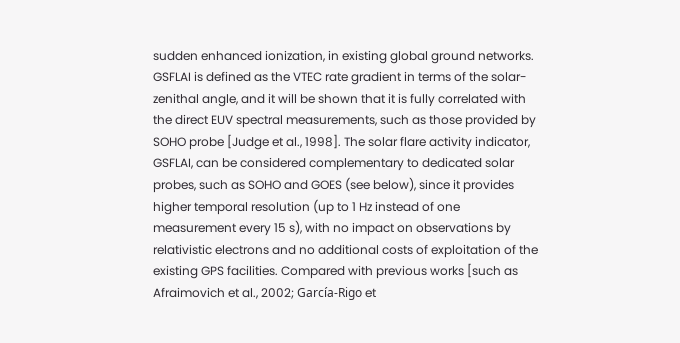sudden enhanced ionization, in existing global ground networks. GSFLAI is defined as the VTEC rate gradient in terms of the solar-zenithal angle, and it will be shown that it is fully correlated with the direct EUV spectral measurements, such as those provided by SOHO probe [Judge et al., 1998]. The solar flare activity indicator, GSFLAI, can be considered complementary to dedicated solar probes, such as SOHO and GOES (see below), since it provides higher temporal resolution (up to 1 Hz instead of one measurement every 15 s), with no impact on observations by relativistic electrons and no additional costs of exploitation of the existing GPS facilities. Compared with previous works [such as Afraimovich et al., 2002; García-Rigo et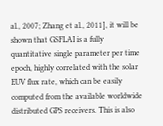al., 2007; Zhang et al., 2011], it will be shown that GSFLAI is a fully quantitative single parameter per time epoch, highly correlated with the solar EUV flux rate, which can be easily computed from the available worldwide distributed GPS receivers. This is also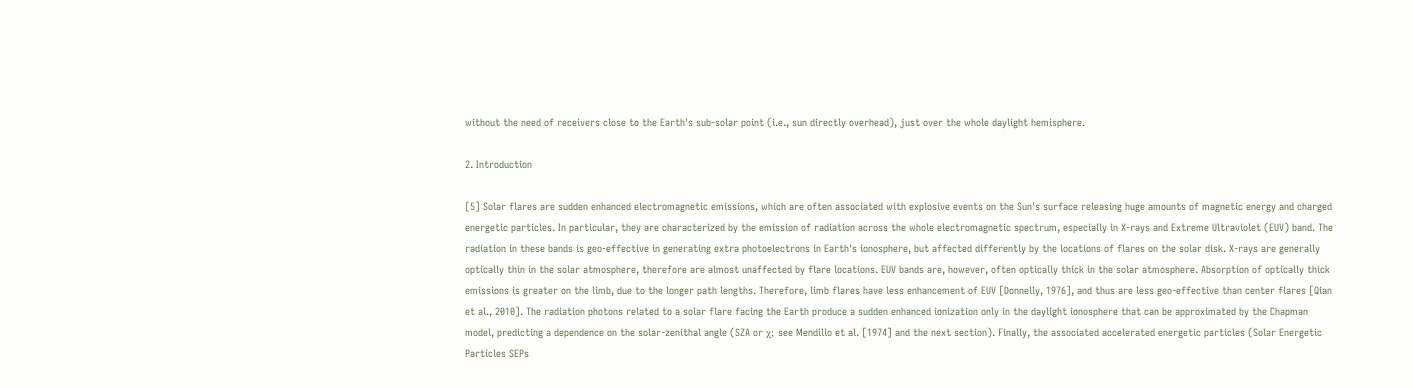without the need of receivers close to the Earth's sub-solar point (i.e., sun directly overhead), just over the whole daylight hemisphere.

2. Introduction

[5] Solar flares are sudden enhanced electromagnetic emissions, which are often associated with explosive events on the Sun's surface releasing huge amounts of magnetic energy and charged energetic particles. In particular, they are characterized by the emission of radiation across the whole electromagnetic spectrum, especially in X-rays and Extreme Ultraviolet (EUV) band. The radiation in these bands is geo-effective in generating extra photoelectrons in Earth's ionosphere, but affected differently by the locations of flares on the solar disk. X-rays are generally optically thin in the solar atmosphere, therefore are almost unaffected by flare locations. EUV bands are, however, often optically thick in the solar atmosphere. Absorption of optically thick emissions is greater on the limb, due to the longer path lengths. Therefore, limb flares have less enhancement of EUV [Donnelly, 1976], and thus are less geo-effective than center flares [Qian et al., 2010]. The radiation photons related to a solar flare facing the Earth produce a sudden enhanced ionization only in the daylight ionosphere that can be approximated by the Chapman model, predicting a dependence on the solar-zenithal angle (SZA or χ; see Mendillo et al. [1974] and the next section). Finally, the associated accelerated energetic particles (Solar Energetic Particles SEPs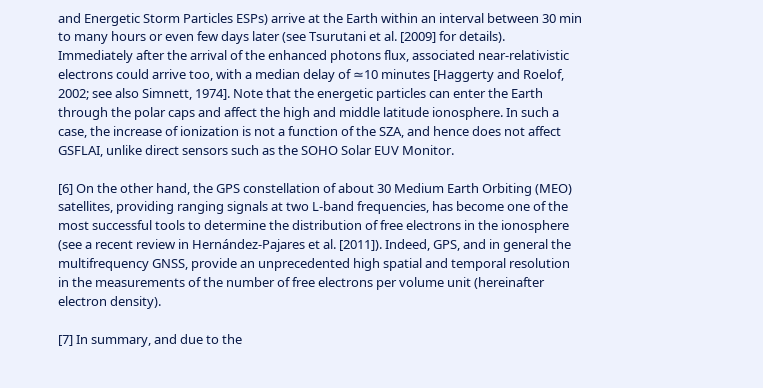and Energetic Storm Particles ESPs) arrive at the Earth within an interval between 30 min to many hours or even few days later (see Tsurutani et al. [2009] for details). Immediately after the arrival of the enhanced photons flux, associated near-relativistic electrons could arrive too, with a median delay of ≃10 minutes [Haggerty and Roelof, 2002; see also Simnett, 1974]. Note that the energetic particles can enter the Earth through the polar caps and affect the high and middle latitude ionosphere. In such a case, the increase of ionization is not a function of the SZA, and hence does not affect GSFLAI, unlike direct sensors such as the SOHO Solar EUV Monitor.

[6] On the other hand, the GPS constellation of about 30 Medium Earth Orbiting (MEO) satellites, providing ranging signals at two L-band frequencies, has become one of the most successful tools to determine the distribution of free electrons in the ionosphere (see a recent review in Hernández-Pajares et al. [2011]). Indeed, GPS, and in general the multifrequency GNSS, provide an unprecedented high spatial and temporal resolution in the measurements of the number of free electrons per volume unit (hereinafter electron density).

[7] In summary, and due to the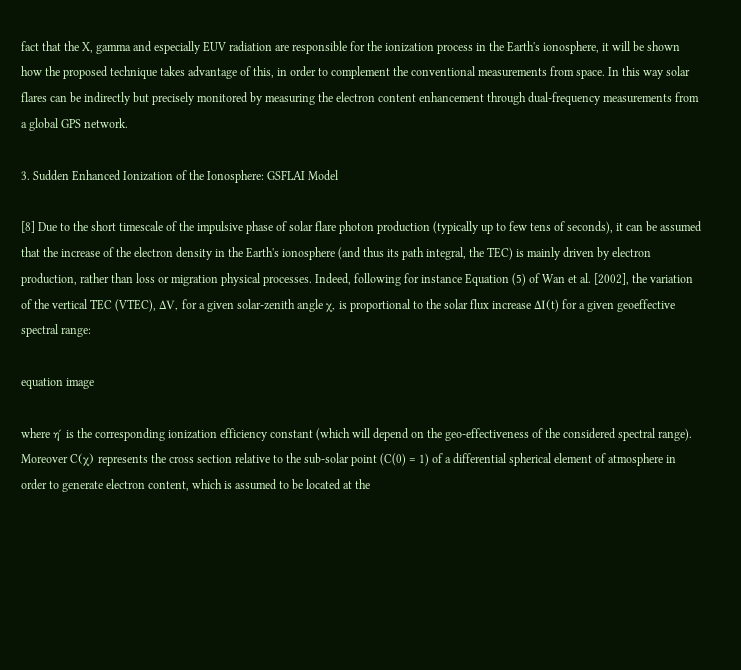fact that the X, gamma and especially EUV radiation are responsible for the ionization process in the Earth's ionosphere, it will be shown how the proposed technique takes advantage of this, in order to complement the conventional measurements from space. In this way solar flares can be indirectly but precisely monitored by measuring the electron content enhancement through dual-frequency measurements from a global GPS network.

3. Sudden Enhanced Ionization of the Ionosphere: GSFLAI Model

[8] Due to the short timescale of the impulsive phase of solar flare photon production (typically up to few tens of seconds), it can be assumed that the increase of the electron density in the Earth's ionosphere (and thus its path integral, the TEC) is mainly driven by electron production, rather than loss or migration physical processes. Indeed, following for instance Equation (5) of Wan et al. [2002], the variation of the vertical TEC (VTEC), ΔV, for a given solar-zenith angle χ, is proportional to the solar flux increase ΔI(t) for a given geoeffective spectral range:

equation image

where η′ is the corresponding ionization efficiency constant (which will depend on the geo-effectiveness of the considered spectral range). Moreover C(χ) represents the cross section relative to the sub-solar point (C(0) = 1) of a differential spherical element of atmosphere in order to generate electron content, which is assumed to be located at the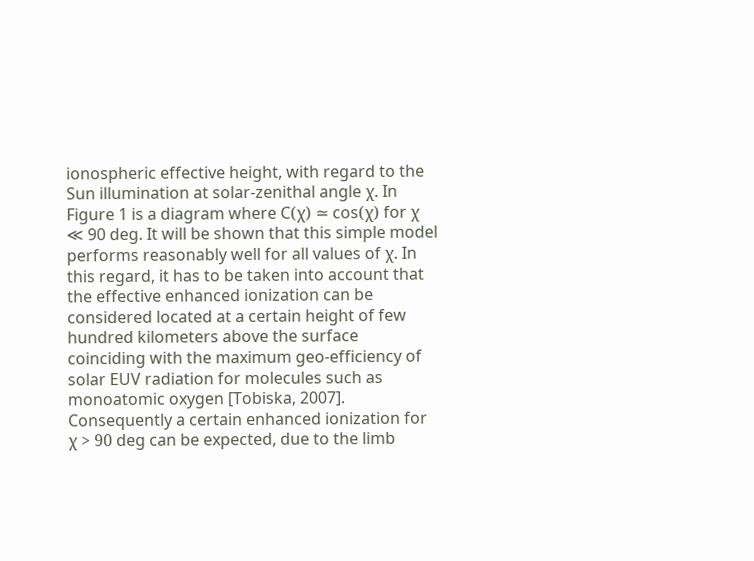ionospheric effective height, with regard to the Sun illumination at solar-zenithal angle χ. In Figure 1 is a diagram where C(χ) ≃ cos(χ) for χ ≪ 90 deg. It will be shown that this simple model performs reasonably well for all values of χ. In this regard, it has to be taken into account that the effective enhanced ionization can be considered located at a certain height of few hundred kilometers above the surface coinciding with the maximum geo-efficiency of solar EUV radiation for molecules such as monoatomic oxygen [Tobiska, 2007]. Consequently a certain enhanced ionization for χ > 90 deg can be expected, due to the limb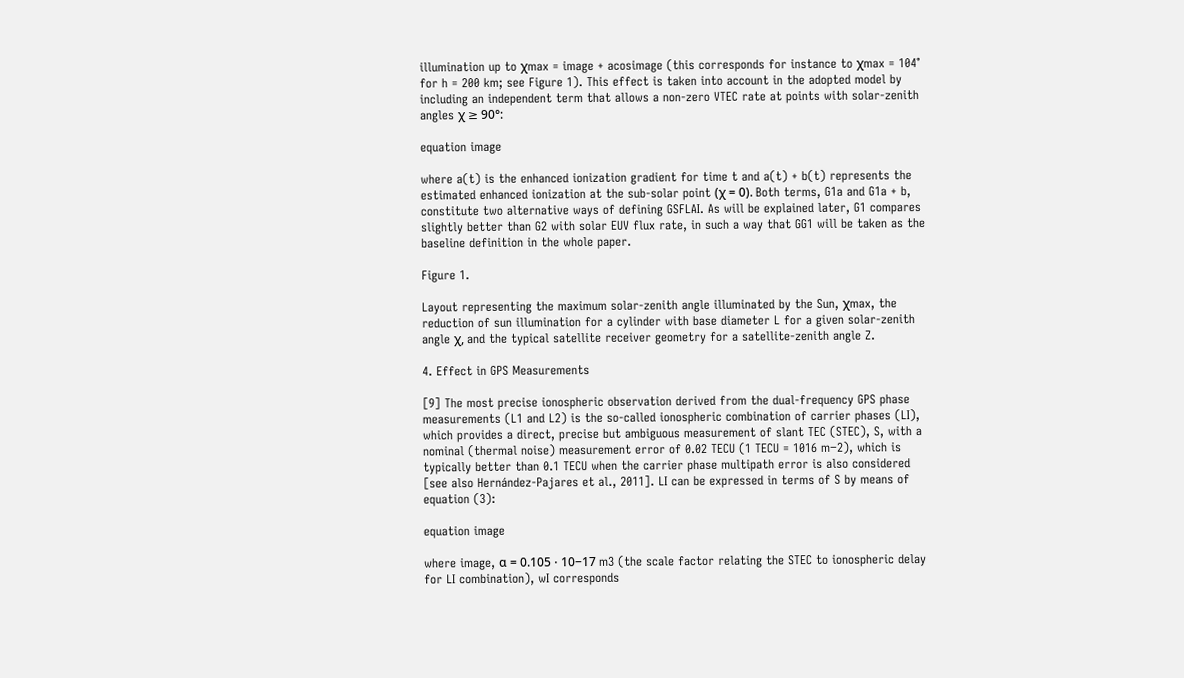illumination up to χmax = image + acosimage (this corresponds for instance to χmax = 104° for h = 200 km; see Figure 1). This effect is taken into account in the adopted model by including an independent term that allows a non-zero VTEC rate at points with solar-zenith angles χ ≥ 90°:

equation image

where a(t) is the enhanced ionization gradient for time t and a(t) + b(t) represents the estimated enhanced ionization at the sub-solar point (χ = 0). Both terms, G1a and G1a + b, constitute two alternative ways of defining GSFLAI. As will be explained later, G1 compares slightly better than G2 with solar EUV flux rate, in such a way that GG1 will be taken as the baseline definition in the whole paper.

Figure 1.

Layout representing the maximum solar-zenith angle illuminated by the Sun, χmax, the reduction of sun illumination for a cylinder with base diameter L for a given solar-zenith angle χ, and the typical satellite receiver geometry for a satellite-zenith angle Z.

4. Effect in GPS Measurements

[9] The most precise ionospheric observation derived from the dual-frequency GPS phase measurements (L1 and L2) is the so-called ionospheric combination of carrier phases (LI), which provides a direct, precise but ambiguous measurement of slant TEC (STEC), S, with a nominal (thermal noise) measurement error of 0.02 TECU (1 TECU = 1016 m−2), which is typically better than 0.1 TECU when the carrier phase multipath error is also considered [see also Hernández-Pajares et al., 2011]. LI can be expressed in terms of S by means of equation (3):

equation image

where image, α = 0.105 ⋅ 10−17 m3 (the scale factor relating the STEC to ionospheric delay for LI combination), wI corresponds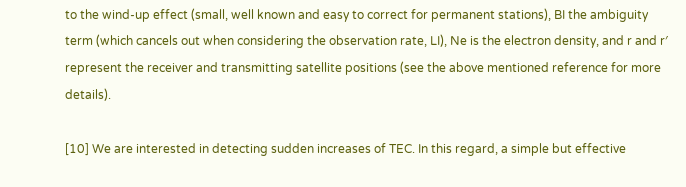to the wind-up effect (small, well known and easy to correct for permanent stations), BI the ambiguity term (which cancels out when considering the observation rate, LI), Ne is the electron density, and r and r′ represent the receiver and transmitting satellite positions (see the above mentioned reference for more details).

[10] We are interested in detecting sudden increases of TEC. In this regard, a simple but effective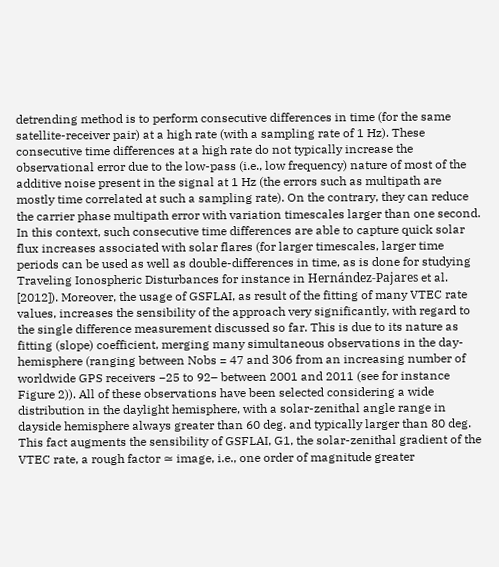detrending method is to perform consecutive differences in time (for the same satellite-receiver pair) at a high rate (with a sampling rate of 1 Hz). These consecutive time differences at a high rate do not typically increase the observational error due to the low-pass (i.e., low frequency) nature of most of the additive noise present in the signal at 1 Hz (the errors such as multipath are mostly time correlated at such a sampling rate). On the contrary, they can reduce the carrier phase multipath error with variation timescales larger than one second. In this context, such consecutive time differences are able to capture quick solar flux increases associated with solar flares (for larger timescales, larger time periods can be used as well as double-differences in time, as is done for studying Traveling Ionospheric Disturbances for instance in Hernández-Pajares et al. [2012]). Moreover, the usage of GSFLAI, as result of the fitting of many VTEC rate values, increases the sensibility of the approach very significantly, with regard to the single difference measurement discussed so far. This is due to its nature as fitting (slope) coefficient, merging many simultaneous observations in the day-hemisphere (ranging between Nobs = 47 and 306 from an increasing number of worldwide GPS receivers −25 to 92– between 2001 and 2011 (see for instance Figure 2)). All of these observations have been selected considering a wide distribution in the daylight hemisphere, with a solar-zenithal angle range in dayside hemisphere always greater than 60 deg. and typically larger than 80 deg. This fact augments the sensibility of GSFLAI, G1, the solar-zenithal gradient of the VTEC rate, a rough factor ≃ image, i.e., one order of magnitude greater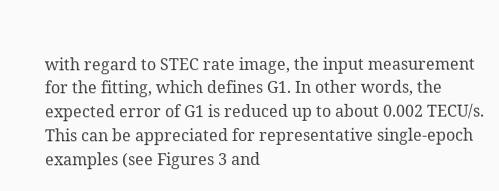with regard to STEC rate image, the input measurement for the fitting, which defines G1. In other words, the expected error of G1 is reduced up to about 0.002 TECU/s. This can be appreciated for representative single-epoch examples (see Figures 3 and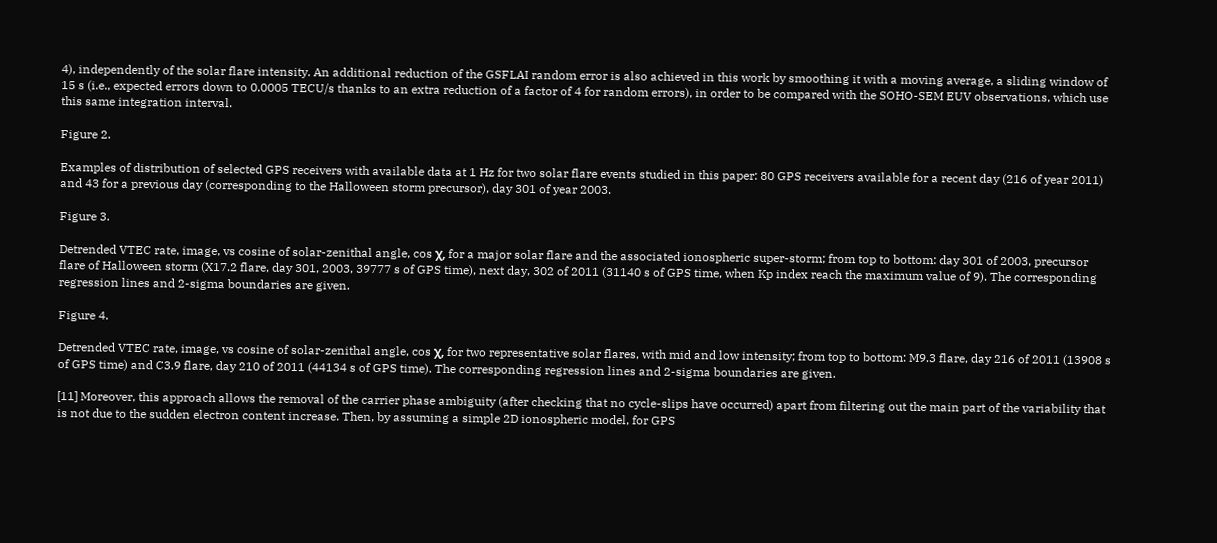4), independently of the solar flare intensity. An additional reduction of the GSFLAI random error is also achieved in this work by smoothing it with a moving average, a sliding window of 15 s (i.e., expected errors down to 0.0005 TECU/s thanks to an extra reduction of a factor of 4 for random errors), in order to be compared with the SOHO-SEM EUV observations, which use this same integration interval.

Figure 2.

Examples of distribution of selected GPS receivers with available data at 1 Hz for two solar flare events studied in this paper: 80 GPS receivers available for a recent day (216 of year 2011) and 43 for a previous day (corresponding to the Halloween storm precursor), day 301 of year 2003.

Figure 3.

Detrended VTEC rate, image, vs cosine of solar-zenithal angle, cos χ, for a major solar flare and the associated ionospheric super-storm; from top to bottom: day 301 of 2003, precursor flare of Halloween storm (X17.2 flare, day 301, 2003, 39777 s of GPS time), next day, 302 of 2011 (31140 s of GPS time, when Kp index reach the maximum value of 9). The corresponding regression lines and 2-sigma boundaries are given.

Figure 4.

Detrended VTEC rate, image, vs cosine of solar-zenithal angle, cos χ, for two representative solar flares, with mid and low intensity; from top to bottom: M9.3 flare, day 216 of 2011 (13908 s of GPS time) and C3.9 flare, day 210 of 2011 (44134 s of GPS time). The corresponding regression lines and 2-sigma boundaries are given.

[11] Moreover, this approach allows the removal of the carrier phase ambiguity (after checking that no cycle-slips have occurred) apart from filtering out the main part of the variability that is not due to the sudden electron content increase. Then, by assuming a simple 2D ionospheric model, for GPS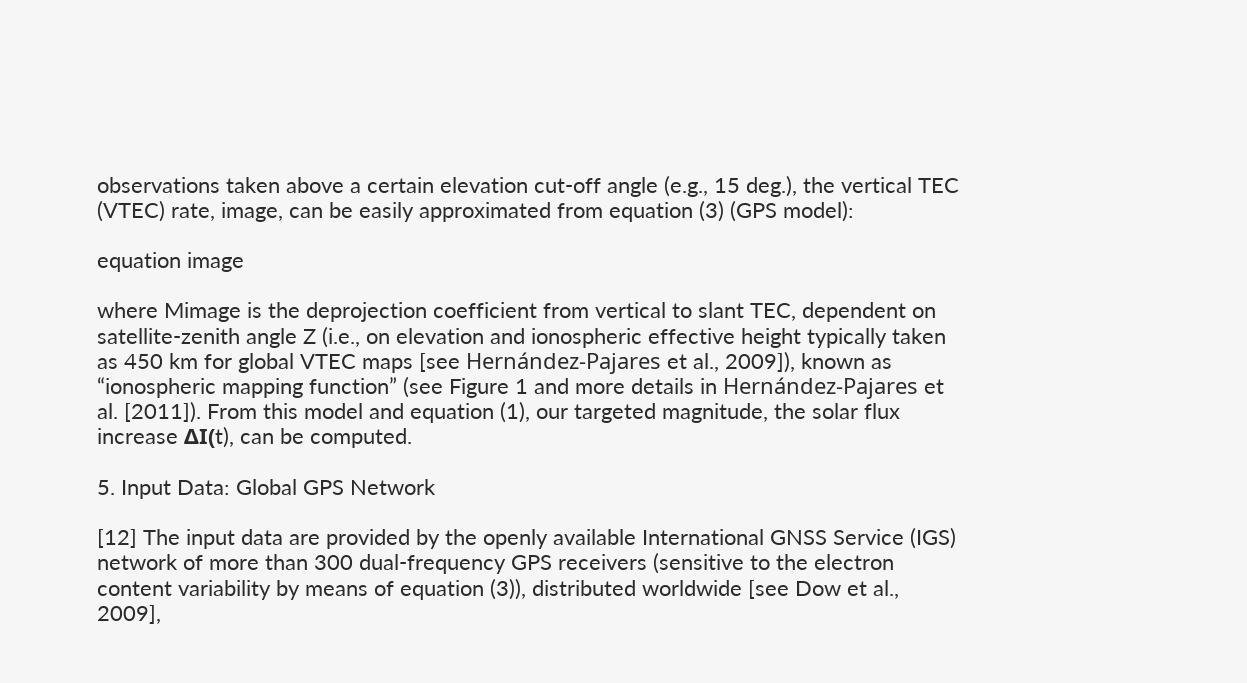observations taken above a certain elevation cut-off angle (e.g., 15 deg.), the vertical TEC (VTEC) rate, image, can be easily approximated from equation (3) (GPS model):

equation image

where Mimage is the deprojection coefficient from vertical to slant TEC, dependent on satellite-zenith angle Z (i.e., on elevation and ionospheric effective height typically taken as 450 km for global VTEC maps [see Hernández-Pajares et al., 2009]), known as “ionospheric mapping function” (see Figure 1 and more details in Hernández-Pajares et al. [2011]). From this model and equation (1), our targeted magnitude, the solar flux increase ΔI(t), can be computed.

5. Input Data: Global GPS Network

[12] The input data are provided by the openly available International GNSS Service (IGS) network of more than 300 dual-frequency GPS receivers (sensitive to the electron content variability by means of equation (3)), distributed worldwide [see Dow et al., 2009],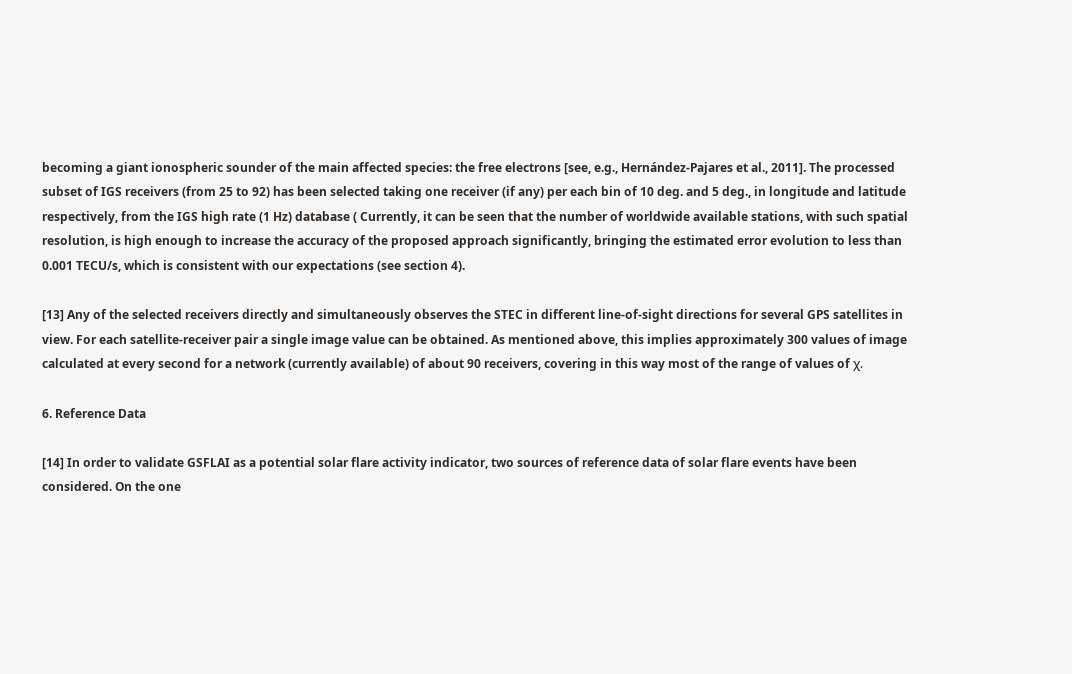becoming a giant ionospheric sounder of the main affected species: the free electrons [see, e.g., Hernández-Pajares et al., 2011]. The processed subset of IGS receivers (from 25 to 92) has been selected taking one receiver (if any) per each bin of 10 deg. and 5 deg., in longitude and latitude respectively, from the IGS high rate (1 Hz) database ( Currently, it can be seen that the number of worldwide available stations, with such spatial resolution, is high enough to increase the accuracy of the proposed approach significantly, bringing the estimated error evolution to less than 0.001 TECU/s, which is consistent with our expectations (see section 4).

[13] Any of the selected receivers directly and simultaneously observes the STEC in different line-of-sight directions for several GPS satellites in view. For each satellite-receiver pair a single image value can be obtained. As mentioned above, this implies approximately 300 values of image calculated at every second for a network (currently available) of about 90 receivers, covering in this way most of the range of values of χ.

6. Reference Data

[14] In order to validate GSFLAI as a potential solar flare activity indicator, two sources of reference data of solar flare events have been considered. On the one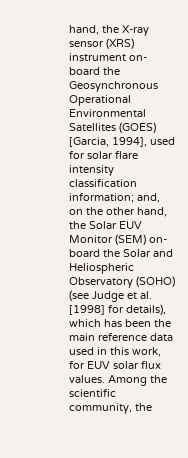hand, the X-ray sensor (XRS) instrument on-board the Geosynchronous Operational Environmental Satellites (GOES) [Garcia, 1994], used for solar flare intensity classification information; and, on the other hand, the Solar EUV Monitor (SEM) on-board the Solar and Heliospheric Observatory (SOHO) (see Judge et al. [1998] for details), which has been the main reference data used in this work, for EUV solar flux values. Among the scientific community, the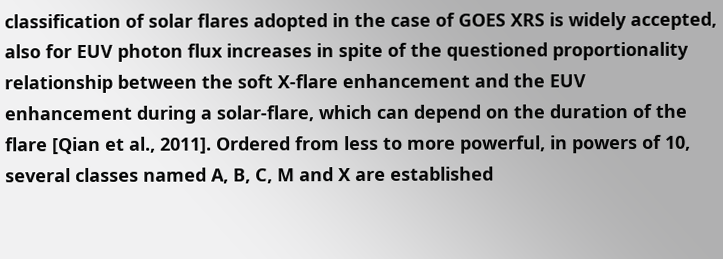classification of solar flares adopted in the case of GOES XRS is widely accepted, also for EUV photon flux increases in spite of the questioned proportionality relationship between the soft X-flare enhancement and the EUV enhancement during a solar-flare, which can depend on the duration of the flare [Qian et al., 2011]. Ordered from less to more powerful, in powers of 10, several classes named A, B, C, M and X are established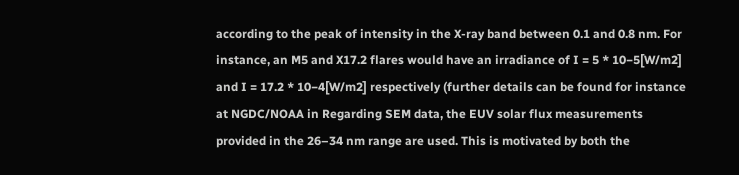according to the peak of intensity in the X-ray band between 0.1 and 0.8 nm. For instance, an M5 and X17.2 flares would have an irradiance of I = 5 * 10−5[W/m2] and I = 17.2 * 10−4[W/m2] respectively (further details can be found for instance at NGDC/NOAA in Regarding SEM data, the EUV solar flux measurements provided in the 26–34 nm range are used. This is motivated by both the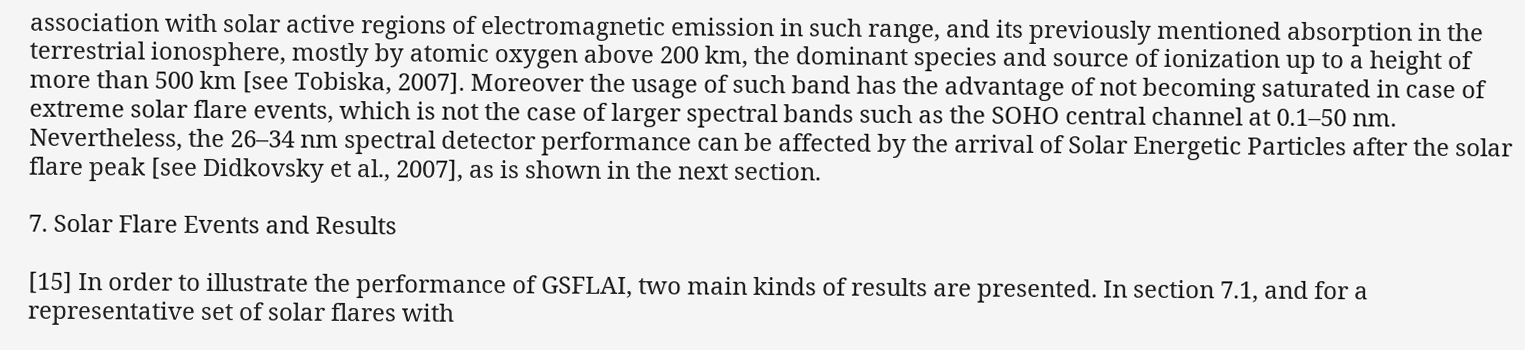association with solar active regions of electromagnetic emission in such range, and its previously mentioned absorption in the terrestrial ionosphere, mostly by atomic oxygen above 200 km, the dominant species and source of ionization up to a height of more than 500 km [see Tobiska, 2007]. Moreover the usage of such band has the advantage of not becoming saturated in case of extreme solar flare events, which is not the case of larger spectral bands such as the SOHO central channel at 0.1–50 nm. Nevertheless, the 26–34 nm spectral detector performance can be affected by the arrival of Solar Energetic Particles after the solar flare peak [see Didkovsky et al., 2007], as is shown in the next section.

7. Solar Flare Events and Results

[15] In order to illustrate the performance of GSFLAI, two main kinds of results are presented. In section 7.1, and for a representative set of solar flares with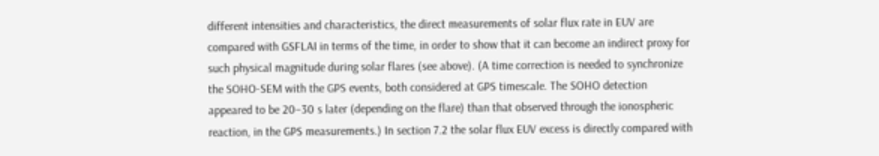different intensities and characteristics, the direct measurements of solar flux rate in EUV are compared with GSFLAI in terms of the time, in order to show that it can become an indirect proxy for such physical magnitude during solar flares (see above). (A time correction is needed to synchronize the SOHO-SEM with the GPS events, both considered at GPS timescale. The SOHO detection appeared to be 20–30 s later (depending on the flare) than that observed through the ionospheric reaction, in the GPS measurements.) In section 7.2 the solar flux EUV excess is directly compared with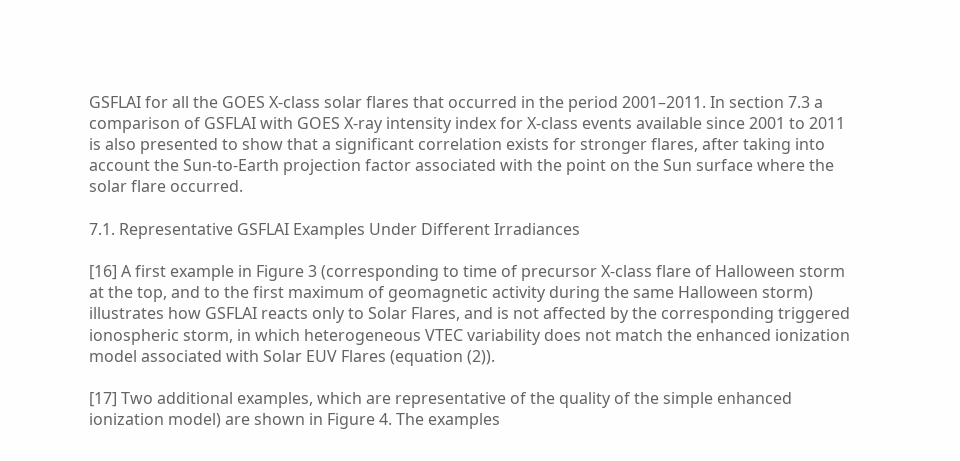GSFLAI for all the GOES X-class solar flares that occurred in the period 2001–2011. In section 7.3 a comparison of GSFLAI with GOES X-ray intensity index for X-class events available since 2001 to 2011 is also presented to show that a significant correlation exists for stronger flares, after taking into account the Sun-to-Earth projection factor associated with the point on the Sun surface where the solar flare occurred.

7.1. Representative GSFLAI Examples Under Different Irradiances

[16] A first example in Figure 3 (corresponding to time of precursor X-class flare of Halloween storm at the top, and to the first maximum of geomagnetic activity during the same Halloween storm) illustrates how GSFLAI reacts only to Solar Flares, and is not affected by the corresponding triggered ionospheric storm, in which heterogeneous VTEC variability does not match the enhanced ionization model associated with Solar EUV Flares (equation (2)).

[17] Two additional examples, which are representative of the quality of the simple enhanced ionization model) are shown in Figure 4. The examples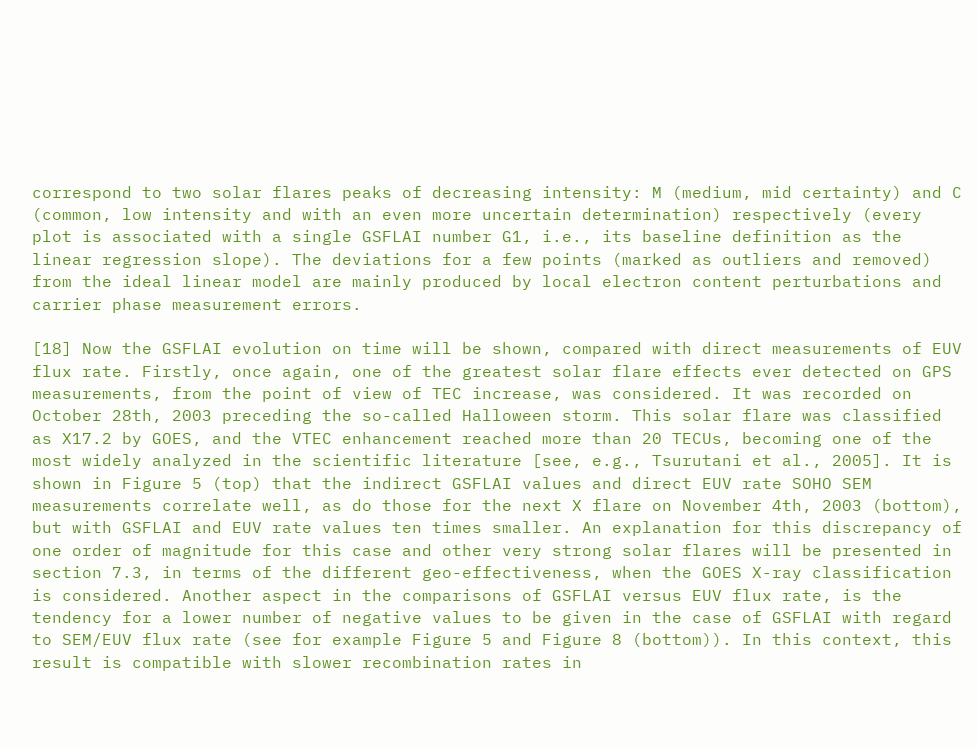correspond to two solar flares peaks of decreasing intensity: M (medium, mid certainty) and C (common, low intensity and with an even more uncertain determination) respectively (every plot is associated with a single GSFLAI number G1, i.e., its baseline definition as the linear regression slope). The deviations for a few points (marked as outliers and removed) from the ideal linear model are mainly produced by local electron content perturbations and carrier phase measurement errors.

[18] Now the GSFLAI evolution on time will be shown, compared with direct measurements of EUV flux rate. Firstly, once again, one of the greatest solar flare effects ever detected on GPS measurements, from the point of view of TEC increase, was considered. It was recorded on October 28th, 2003 preceding the so-called Halloween storm. This solar flare was classified as X17.2 by GOES, and the VTEC enhancement reached more than 20 TECUs, becoming one of the most widely analyzed in the scientific literature [see, e.g., Tsurutani et al., 2005]. It is shown in Figure 5 (top) that the indirect GSFLAI values and direct EUV rate SOHO SEM measurements correlate well, as do those for the next X flare on November 4th, 2003 (bottom), but with GSFLAI and EUV rate values ten times smaller. An explanation for this discrepancy of one order of magnitude for this case and other very strong solar flares will be presented in section 7.3, in terms of the different geo-effectiveness, when the GOES X-ray classification is considered. Another aspect in the comparisons of GSFLAI versus EUV flux rate, is the tendency for a lower number of negative values to be given in the case of GSFLAI with regard to SEM/EUV flux rate (see for example Figure 5 and Figure 8 (bottom)). In this context, this result is compatible with slower recombination rates in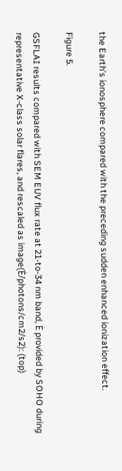the Earth's ionosphere compared with the preceding sudden enhanced ionization effect.

Figure 5.

GSFLAI results compared with SEM EUV flux rate at 21-to-34 nm band, Ė provided by SOHO during representative X-class solar flares, and rescaled as image(Ė/photons/cm2/s2): (top)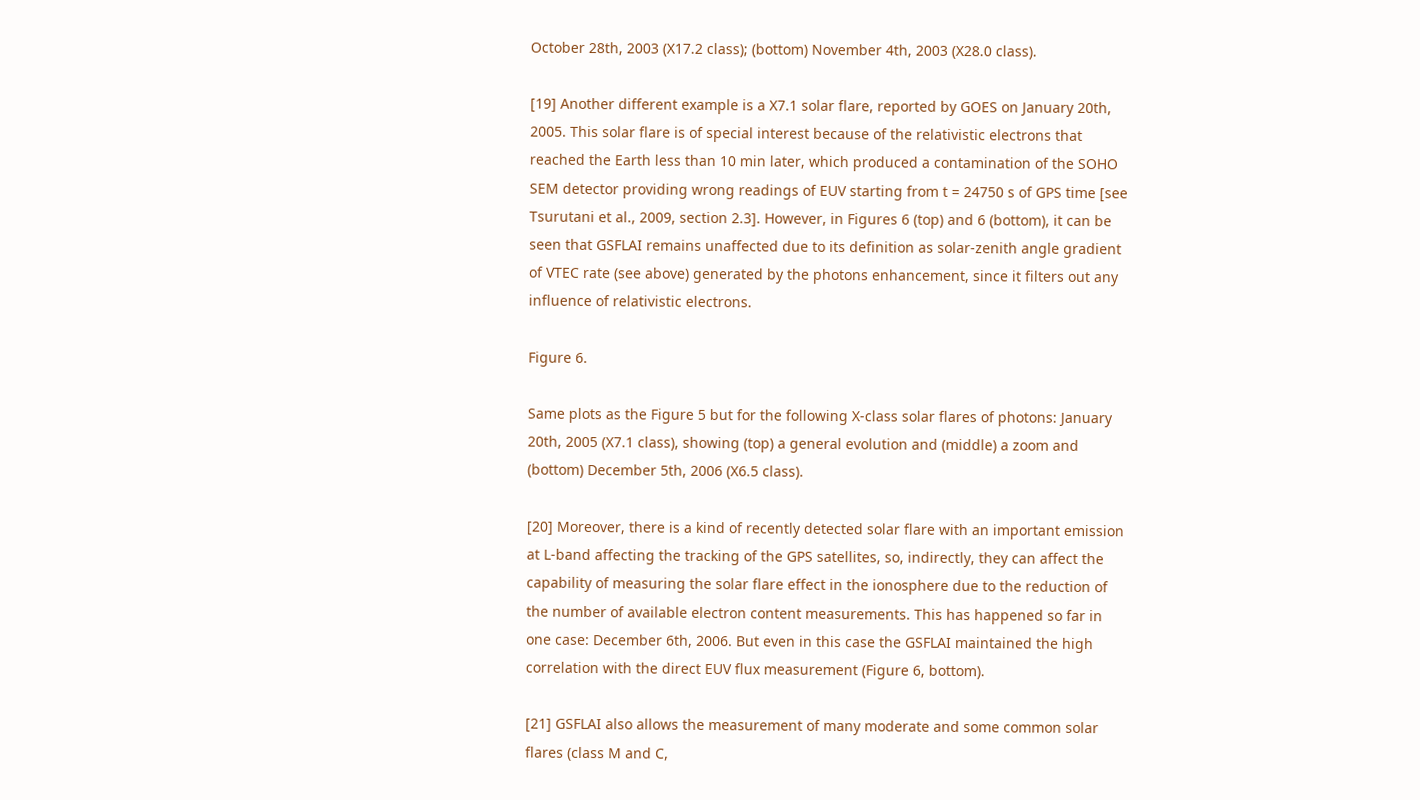October 28th, 2003 (X17.2 class); (bottom) November 4th, 2003 (X28.0 class).

[19] Another different example is a X7.1 solar flare, reported by GOES on January 20th, 2005. This solar flare is of special interest because of the relativistic electrons that reached the Earth less than 10 min later, which produced a contamination of the SOHO SEM detector providing wrong readings of EUV starting from t = 24750 s of GPS time [see Tsurutani et al., 2009, section 2.3]. However, in Figures 6 (top) and 6 (bottom), it can be seen that GSFLAI remains unaffected due to its definition as solar-zenith angle gradient of VTEC rate (see above) generated by the photons enhancement, since it filters out any influence of relativistic electrons.

Figure 6.

Same plots as the Figure 5 but for the following X-class solar flares of photons: January 20th, 2005 (X7.1 class), showing (top) a general evolution and (middle) a zoom and (bottom) December 5th, 2006 (X6.5 class).

[20] Moreover, there is a kind of recently detected solar flare with an important emission at L-band affecting the tracking of the GPS satellites, so, indirectly, they can affect the capability of measuring the solar flare effect in the ionosphere due to the reduction of the number of available electron content measurements. This has happened so far in one case: December 6th, 2006. But even in this case the GSFLAI maintained the high correlation with the direct EUV flux measurement (Figure 6, bottom).

[21] GSFLAI also allows the measurement of many moderate and some common solar flares (class M and C,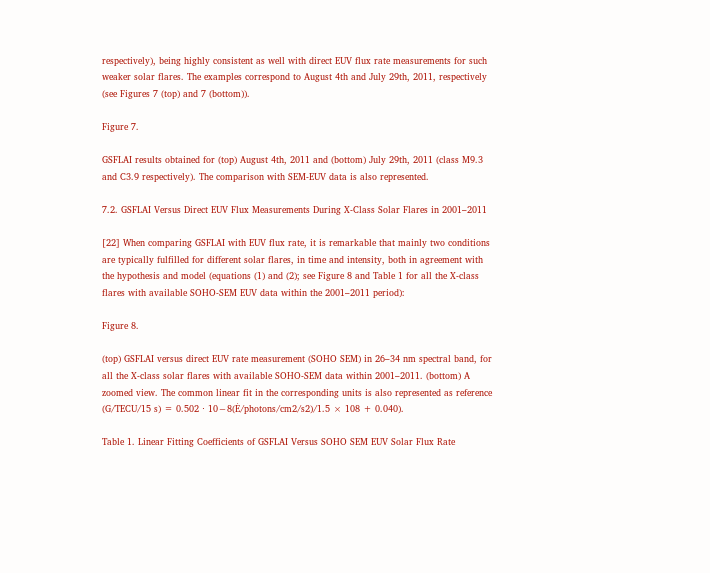respectively), being highly consistent as well with direct EUV flux rate measurements for such weaker solar flares. The examples correspond to August 4th and July 29th, 2011, respectively (see Figures 7 (top) and 7 (bottom)).

Figure 7.

GSFLAI results obtained for (top) August 4th, 2011 and (bottom) July 29th, 2011 (class M9.3 and C3.9 respectively). The comparison with SEM-EUV data is also represented.

7.2. GSFLAI Versus Direct EUV Flux Measurements During X-Class Solar Flares in 2001–2011

[22] When comparing GSFLAI with EUV flux rate, it is remarkable that mainly two conditions are typically fulfilled for different solar flares, in time and intensity, both in agreement with the hypothesis and model (equations (1) and (2); see Figure 8 and Table 1 for all the X-class flares with available SOHO-SEM EUV data within the 2001–2011 period):

Figure 8.

(top) GSFLAI versus direct EUV rate measurement (SOHO SEM) in 26–34 nm spectral band, for all the X-class solar flares with available SOHO-SEM data within 2001–2011. (bottom) A zoomed view. The common linear fit in the corresponding units is also represented as reference (G/TECU/15 s) = 0.502 ⋅ 10−8(Ė/photons/cm2/s2)/1.5 × 108 + 0.040).

Table 1. Linear Fitting Coefficients of GSFLAI Versus SOHO SEM EUV Solar Flux Rate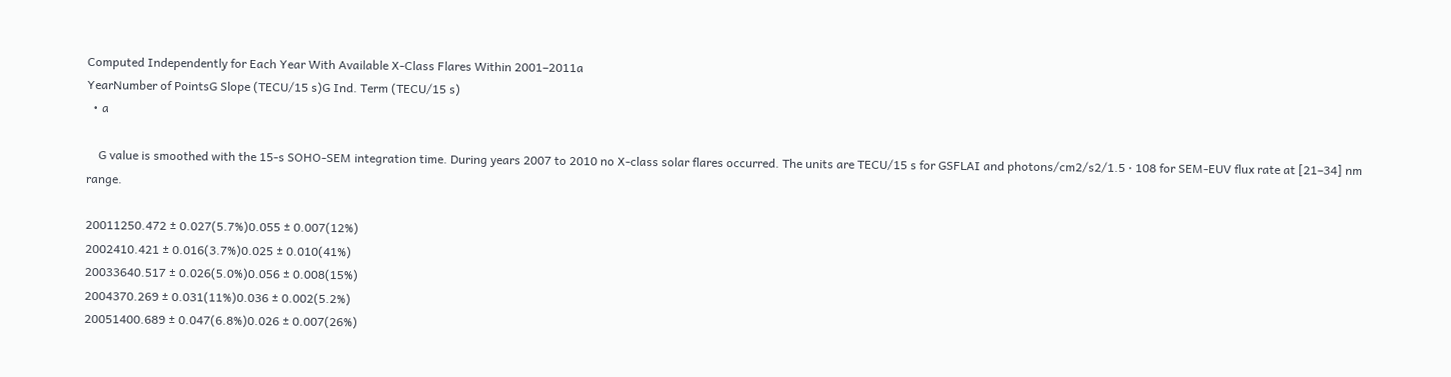Computed Independently for Each Year With Available X-Class Flares Within 2001–2011a
YearNumber of PointsG Slope (TECU/15 s)G Ind. Term (TECU/15 s)
  • a

    G value is smoothed with the 15-s SOHO-SEM integration time. During years 2007 to 2010 no X-class solar flares occurred. The units are TECU/15 s for GSFLAI and photons/cm2/s2/1.5 ⋅ 108 for SEM-EUV flux rate at [21–34] nm range.

20011250.472 ± 0.027(5.7%)0.055 ± 0.007(12%)
2002410.421 ± 0.016(3.7%)0.025 ± 0.010(41%)
20033640.517 ± 0.026(5.0%)0.056 ± 0.008(15%)
2004370.269 ± 0.031(11%)0.036 ± 0.002(5.2%)
20051400.689 ± 0.047(6.8%)0.026 ± 0.007(26%)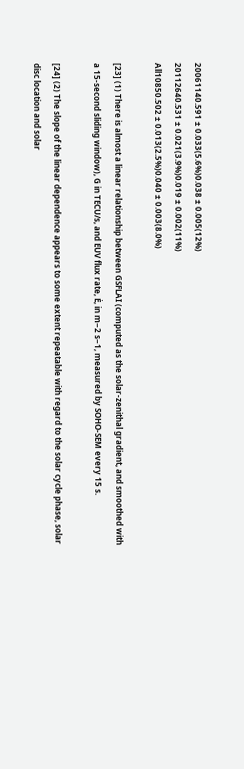20061140.591 ± 0.033(5.6%)0.038 ± 0.005(12%)
20112640.531 ± 0.021(3.9%)0.019 ± 0.002(11%)
All10850.502 ± 0.013(2.5%)0.040 ± 0.003(8.0%)

[23] (1) There is almost a linear relationship between GSFLAI (computed as the solar-zenithal gradient, and smoothed with a 15-second sliding window), G in TECU/s, and EUV flux rate, Ė, in m−2 s−1, measured by SOHO-SEM every 15 s.

[24] (2) The slope of the linear dependence appears to some extent repeatable with regard to the solar cycle phase, solar disc location and solar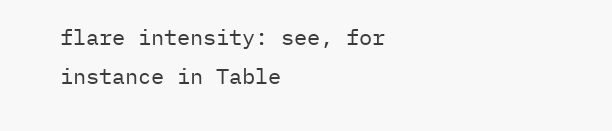flare intensity: see, for instance in Table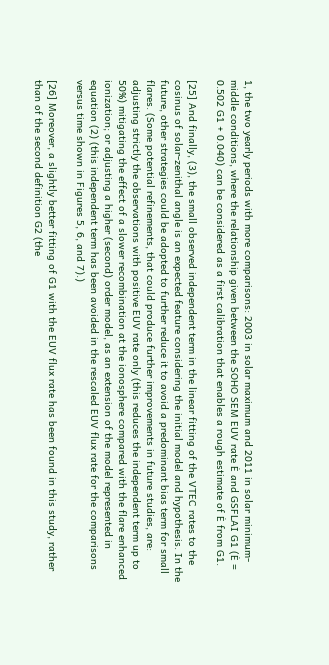1, the two yearly periods with more comparisons: 2003 in solar maximum and 2011 in solar minimum-middle conditions, where the relationship given between the SOHO SEM EUV rate Ė and GSFLAI G1 (Ė = 0.502 G1 + 0.040) can be considered as a first calibration that enables a rough estimate of Ė from G1.

[25] And finally, (3), the small observed independent term in the linear fitting of the VTEC rates to the cosinus of solar-zenithal angle is an expected feature considering the initial model and hypothesis. In the future, other strategies could be adopted to further reduce it to avoid a predominant bias term for small flares. (Some potential refinements, that could produce further improvements in future studies, are: adjusting strictly the observations with positive EUV rate only (this reduces the independent term up to 50%) mitigating the effect of a slower recombination at the ionosphere compared with the flare enhanced ionization; or adjusting a higher (second) order model, as an extension of the model represented in equation (2) (this independent term has been avoided in the rescaled EUV flux rate for the comparisons versus time shown in Figures 5, 6, and 7).)

[26] Moreover, a slightly better fitting of G1 with the EUV flux rate has been found in this study, rather than of the second definition G2 (the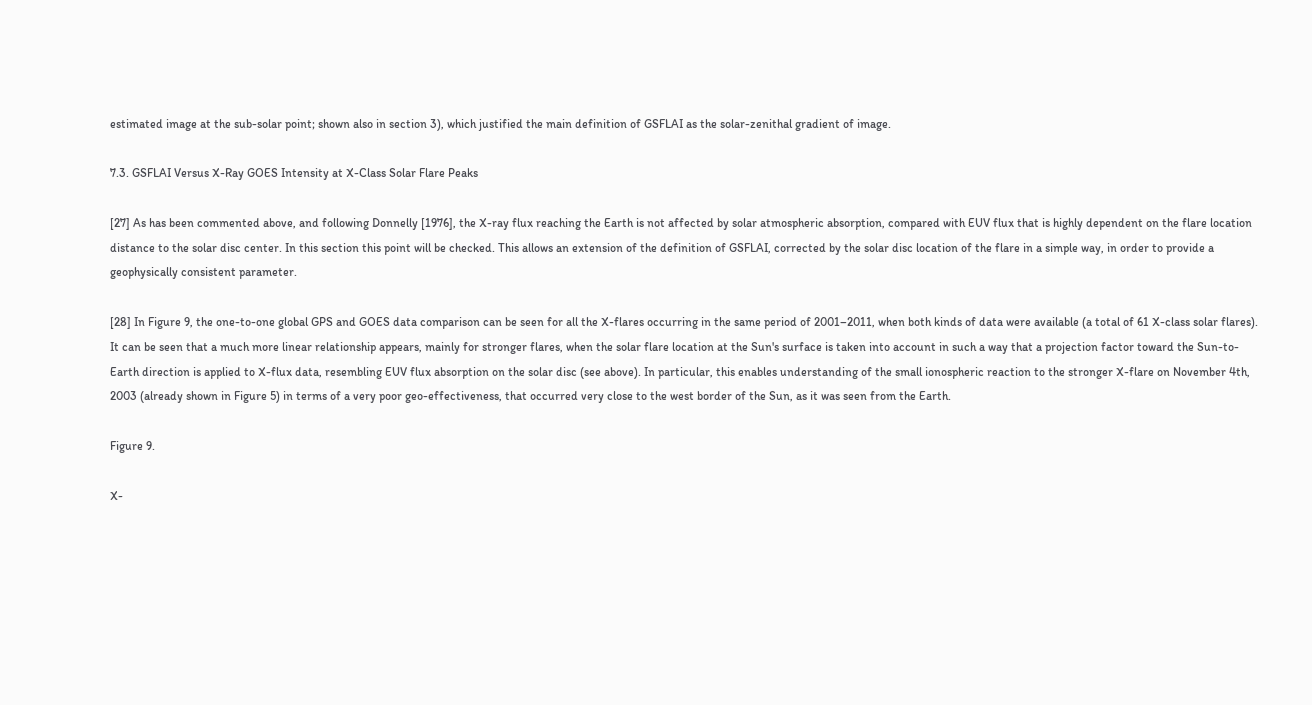estimated image at the sub-solar point; shown also in section 3), which justified the main definition of GSFLAI as the solar-zenithal gradient of image.

7.3. GSFLAI Versus X-Ray GOES Intensity at X-Class Solar Flare Peaks

[27] As has been commented above, and following Donnelly [1976], the X-ray flux reaching the Earth is not affected by solar atmospheric absorption, compared with EUV flux that is highly dependent on the flare location distance to the solar disc center. In this section this point will be checked. This allows an extension of the definition of GSFLAI, corrected by the solar disc location of the flare in a simple way, in order to provide a geophysically consistent parameter.

[28] In Figure 9, the one-to-one global GPS and GOES data comparison can be seen for all the X-flares occurring in the same period of 2001–2011, when both kinds of data were available (a total of 61 X-class solar flares). It can be seen that a much more linear relationship appears, mainly for stronger flares, when the solar flare location at the Sun's surface is taken into account in such a way that a projection factor toward the Sun-to-Earth direction is applied to X-flux data, resembling EUV flux absorption on the solar disc (see above). In particular, this enables understanding of the small ionospheric reaction to the stronger X-flare on November 4th, 2003 (already shown in Figure 5) in terms of a very poor geo-effectiveness, that occurred very close to the west border of the Sun, as it was seen from the Earth.

Figure 9.

X-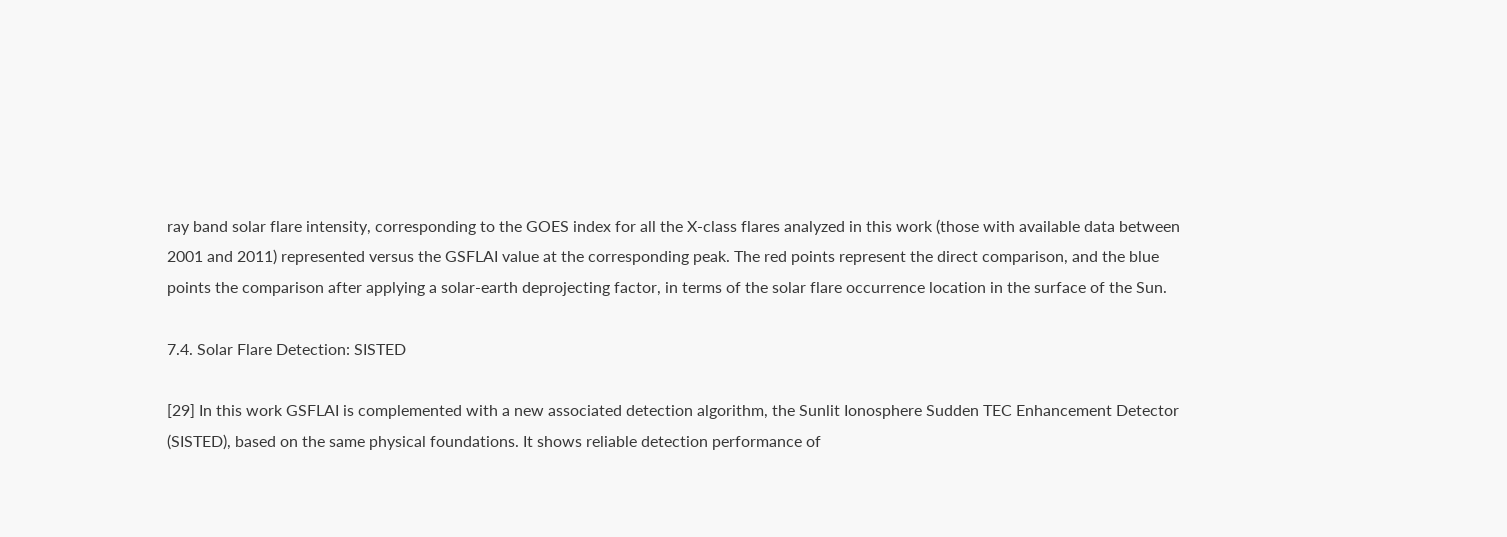ray band solar flare intensity, corresponding to the GOES index for all the X-class flares analyzed in this work (those with available data between 2001 and 2011) represented versus the GSFLAI value at the corresponding peak. The red points represent the direct comparison, and the blue points the comparison after applying a solar-earth deprojecting factor, in terms of the solar flare occurrence location in the surface of the Sun.

7.4. Solar Flare Detection: SISTED

[29] In this work GSFLAI is complemented with a new associated detection algorithm, the Sunlit Ionosphere Sudden TEC Enhancement Detector (SISTED), based on the same physical foundations. It shows reliable detection performance of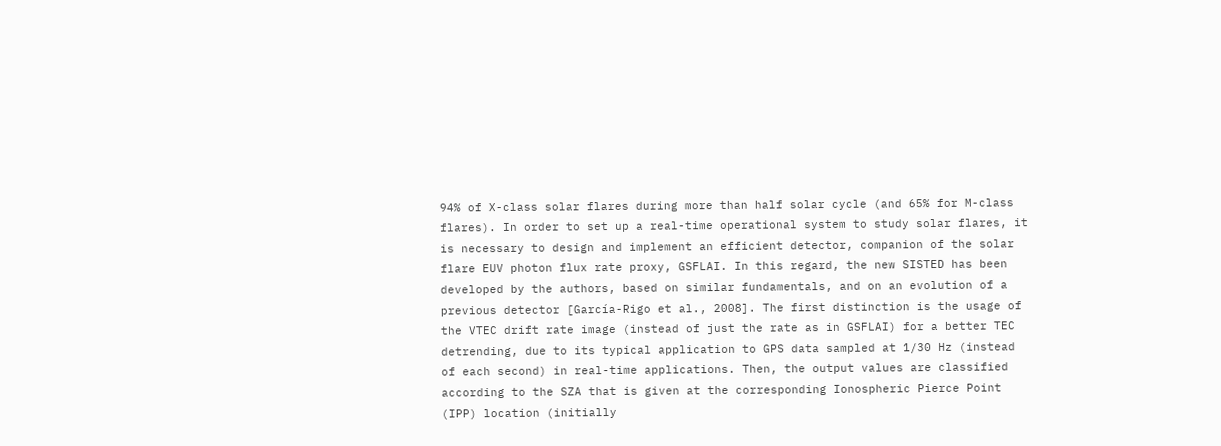94% of X-class solar flares during more than half solar cycle (and 65% for M-class flares). In order to set up a real-time operational system to study solar flares, it is necessary to design and implement an efficient detector, companion of the solar flare EUV photon flux rate proxy, GSFLAI. In this regard, the new SISTED has been developed by the authors, based on similar fundamentals, and on an evolution of a previous detector [García-Rigo et al., 2008]. The first distinction is the usage of the VTEC drift rate image (instead of just the rate as in GSFLAI) for a better TEC detrending, due to its typical application to GPS data sampled at 1/30 Hz (instead of each second) in real-time applications. Then, the output values are classified according to the SZA that is given at the corresponding Ionospheric Pierce Point (IPP) location (initially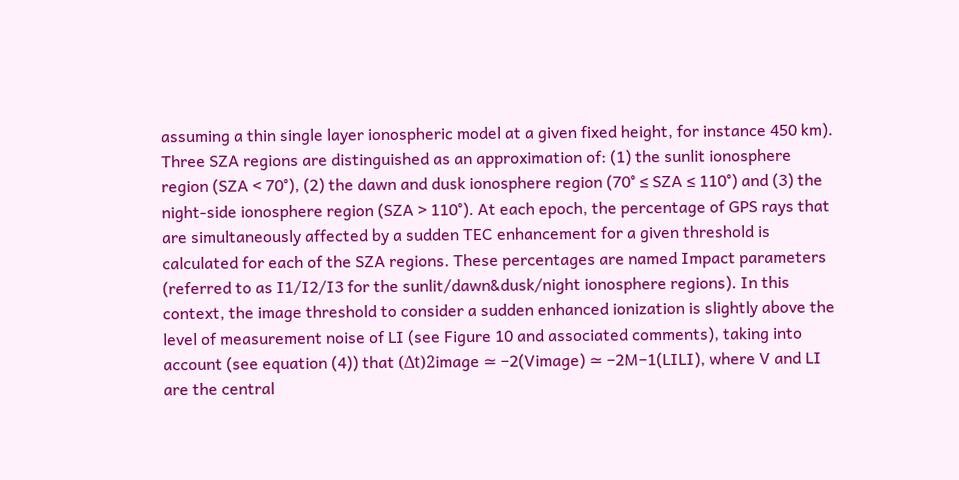assuming a thin single layer ionospheric model at a given fixed height, for instance 450 km). Three SZA regions are distinguished as an approximation of: (1) the sunlit ionosphere region (SZA < 70°), (2) the dawn and dusk ionosphere region (70° ≤ SZA ≤ 110°) and (3) the night-side ionosphere region (SZA > 110°). At each epoch, the percentage of GPS rays that are simultaneously affected by a sudden TEC enhancement for a given threshold is calculated for each of the SZA regions. These percentages are named Impact parameters (referred to as I1/I2/I3 for the sunlit/dawn&dusk/night ionosphere regions). In this context, the image threshold to consider a sudden enhanced ionization is slightly above the level of measurement noise of LI (see Figure 10 and associated comments), taking into account (see equation (4)) that (Δt)2image ≃ −2(Vimage) ≃ −2M−1(LILI), where V and LI are the central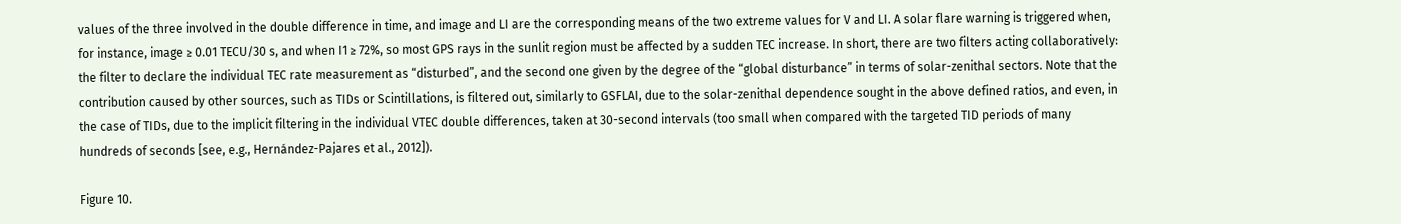values of the three involved in the double difference in time, and image and LI are the corresponding means of the two extreme values for V and LI. A solar flare warning is triggered when, for instance, image ≥ 0.01 TECU/30 s, and when I1 ≥ 72%, so most GPS rays in the sunlit region must be affected by a sudden TEC increase. In short, there are two filters acting collaboratively: the filter to declare the individual TEC rate measurement as “disturbed”, and the second one given by the degree of the “global disturbance” in terms of solar-zenithal sectors. Note that the contribution caused by other sources, such as TIDs or Scintillations, is filtered out, similarly to GSFLAI, due to the solar-zenithal dependence sought in the above defined ratios, and even, in the case of TIDs, due to the implicit filtering in the individual VTEC double differences, taken at 30-second intervals (too small when compared with the targeted TID periods of many hundreds of seconds [see, e.g., Hernández-Pajares et al., 2012]).

Figure 10.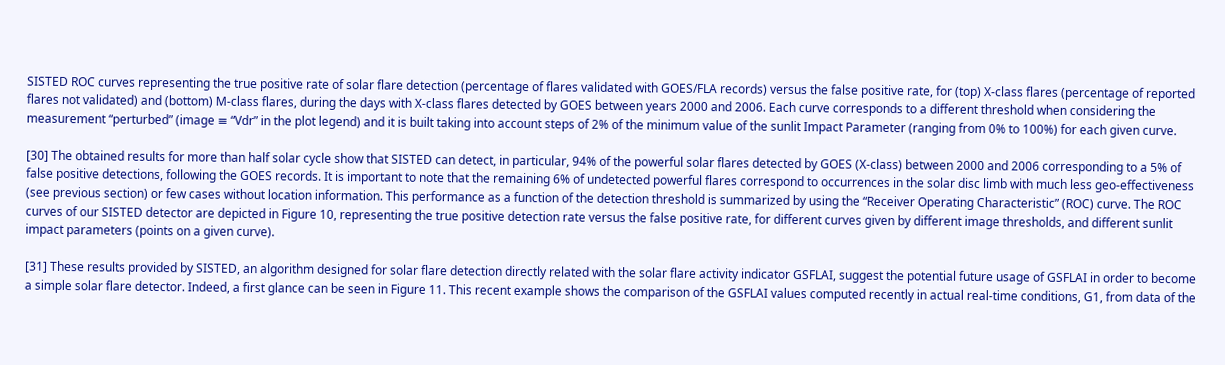SISTED ROC curves representing the true positive rate of solar flare detection (percentage of flares validated with GOES/FLA records) versus the false positive rate, for (top) X-class flares (percentage of reported flares not validated) and (bottom) M-class flares, during the days with X-class flares detected by GOES between years 2000 and 2006. Each curve corresponds to a different threshold when considering the measurement “perturbed” (image ≡ “Vdr” in the plot legend) and it is built taking into account steps of 2% of the minimum value of the sunlit Impact Parameter (ranging from 0% to 100%) for each given curve.

[30] The obtained results for more than half solar cycle show that SISTED can detect, in particular, 94% of the powerful solar flares detected by GOES (X-class) between 2000 and 2006 corresponding to a 5% of false positive detections, following the GOES records. It is important to note that the remaining 6% of undetected powerful flares correspond to occurrences in the solar disc limb with much less geo-effectiveness (see previous section) or few cases without location information. This performance as a function of the detection threshold is summarized by using the “Receiver Operating Characteristic” (ROC) curve. The ROC curves of our SISTED detector are depicted in Figure 10, representing the true positive detection rate versus the false positive rate, for different curves given by different image thresholds, and different sunlit impact parameters (points on a given curve).

[31] These results provided by SISTED, an algorithm designed for solar flare detection directly related with the solar flare activity indicator GSFLAI, suggest the potential future usage of GSFLAI in order to become a simple solar flare detector. Indeed, a first glance can be seen in Figure 11. This recent example shows the comparison of the GSFLAI values computed recently in actual real-time conditions, G1, from data of the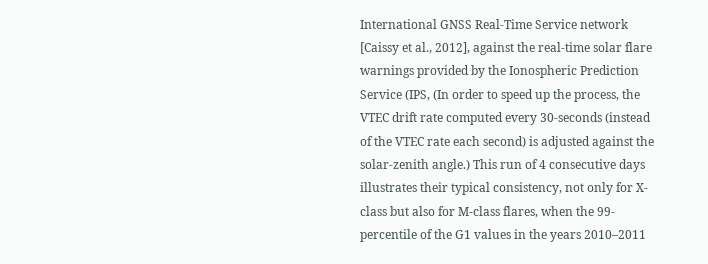International GNSS Real-Time Service network [Caissy et al., 2012], against the real-time solar flare warnings provided by the Ionospheric Prediction Service (IPS, (In order to speed up the process, the VTEC drift rate computed every 30-seconds (instead of the VTEC rate each second) is adjusted against the solar-zenith angle.) This run of 4 consecutive days illustrates their typical consistency, not only for X-class but also for M-class flares, when the 99-percentile of the G1 values in the years 2010–2011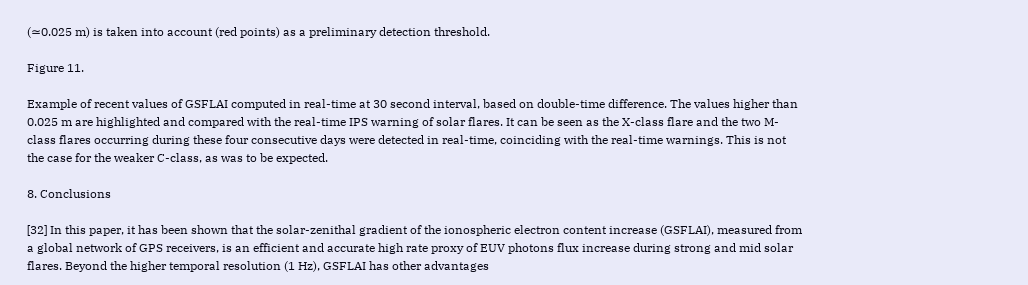(≃0.025 m) is taken into account (red points) as a preliminary detection threshold.

Figure 11.

Example of recent values of GSFLAI computed in real-time at 30 second interval, based on double-time difference. The values higher than 0.025 m are highlighted and compared with the real-time IPS warning of solar flares. It can be seen as the X-class flare and the two M-class flares occurring during these four consecutive days were detected in real-time, coinciding with the real-time warnings. This is not the case for the weaker C-class, as was to be expected.

8. Conclusions

[32] In this paper, it has been shown that the solar-zenithal gradient of the ionospheric electron content increase (GSFLAI), measured from a global network of GPS receivers, is an efficient and accurate high rate proxy of EUV photons flux increase during strong and mid solar flares. Beyond the higher temporal resolution (1 Hz), GSFLAI has other advantages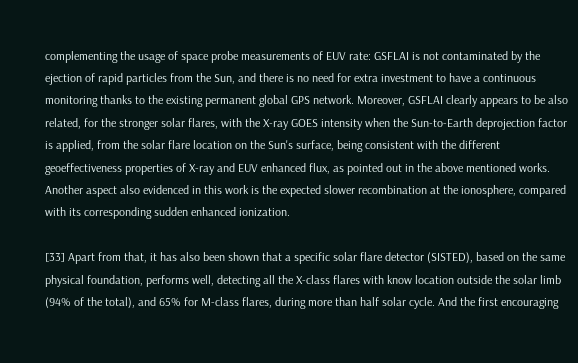complementing the usage of space probe measurements of EUV rate: GSFLAI is not contaminated by the ejection of rapid particles from the Sun, and there is no need for extra investment to have a continuous monitoring thanks to the existing permanent global GPS network. Moreover, GSFLAI clearly appears to be also related, for the stronger solar flares, with the X-ray GOES intensity when the Sun-to-Earth deprojection factor is applied, from the solar flare location on the Sun's surface, being consistent with the different geoeffectiveness properties of X-ray and EUV enhanced flux, as pointed out in the above mentioned works. Another aspect also evidenced in this work is the expected slower recombination at the ionosphere, compared with its corresponding sudden enhanced ionization.

[33] Apart from that, it has also been shown that a specific solar flare detector (SISTED), based on the same physical foundation, performs well, detecting all the X-class flares with know location outside the solar limb (94% of the total), and 65% for M-class flares, during more than half solar cycle. And the first encouraging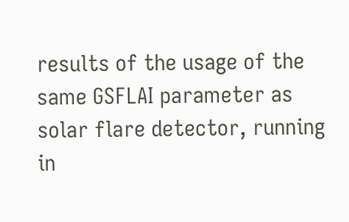results of the usage of the same GSFLAI parameter as solar flare detector, running in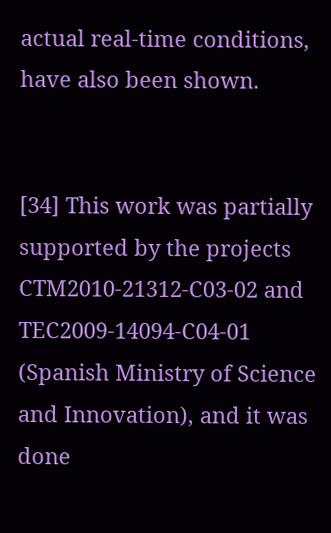actual real-time conditions, have also been shown.


[34] This work was partially supported by the projects CTM2010-21312-C03-02 and TEC2009-14094-C04-01 (Spanish Ministry of Science and Innovation), and it was done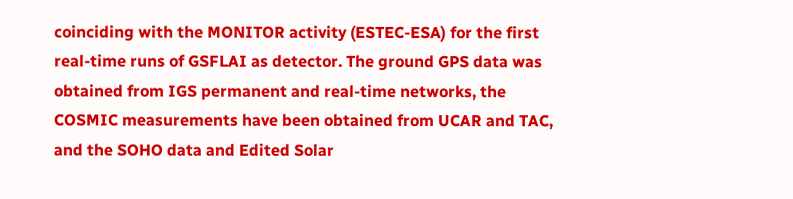coinciding with the MONITOR activity (ESTEC-ESA) for the first real-time runs of GSFLAI as detector. The ground GPS data was obtained from IGS permanent and real-time networks, the COSMIC measurements have been obtained from UCAR and TAC, and the SOHO data and Edited Solar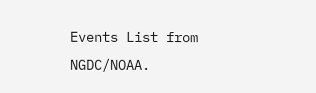Events List from NGDC/NOAA.